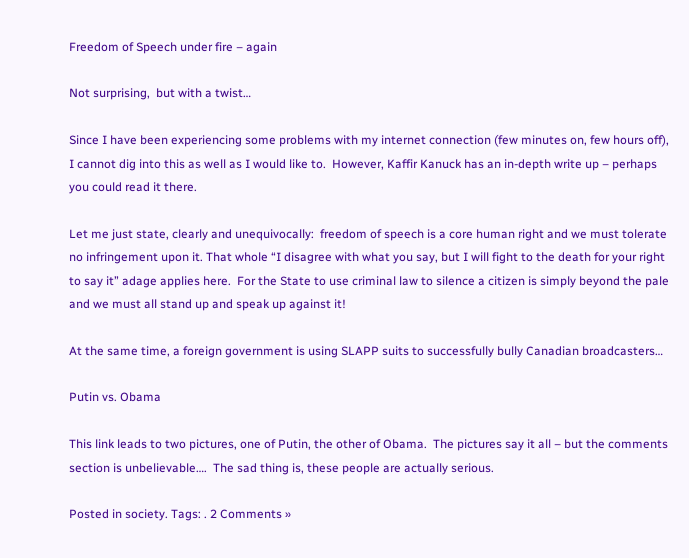Freedom of Speech under fire – again

Not surprising,  but with a twist…

Since I have been experiencing some problems with my internet connection (few minutes on, few hours off), I cannot dig into this as well as I would like to.  However, Kaffir Kanuck has an in-depth write up – perhaps you could read it there.

Let me just state, clearly and unequivocally:  freedom of speech is a core human right and we must tolerate no infringement upon it. That whole “I disagree with what you say, but I will fight to the death for your right to say it” adage applies here.  For the State to use criminal law to silence a citizen is simply beyond the pale and we must all stand up and speak up against it!

At the same time, a foreign government is using SLAPP suits to successfully bully Canadian broadcasters…

Putin vs. Obama

This link leads to two pictures, one of Putin, the other of Obama.  The pictures say it all – but the comments section is unbelievable….  The sad thing is, these people are actually serious.

Posted in society. Tags: . 2 Comments »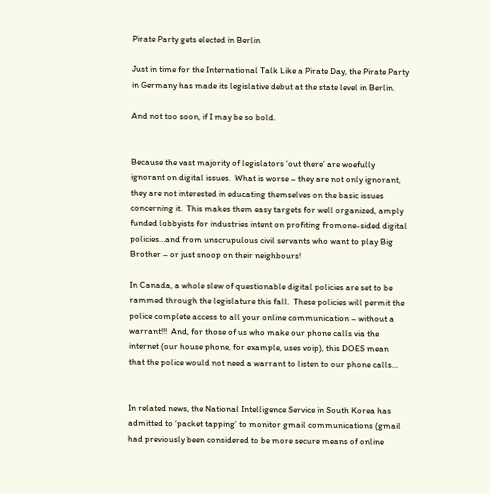Pirate Party gets elected in Berlin

Just in time for the International Talk Like a Pirate Day, the Pirate Party in Germany has made its legislative debut at the state level in Berlin.

And not too soon, if I may be so bold.


Because the vast majority of legislators ‘out there’ are woefully ignorant on digital issues.  What is worse – they are not only ignorant, they are not interested in educating themselves on the basic issues concerning it.  This makes them easy targets for well organized, amply funded lobbyists for industries intent on profiting fromone-sided digital policies…and from unscrupulous civil servants who want to play Big Brother – or just snoop on their neighbours!

In Canada, a whole slew of questionable digital policies are set to be rammed through the legislature this fall.  These policies will permit the police complete access to all your online communication – without a warrant!!!  And, for those of us who make our phone calls via the internet (our house phone, for example, uses voip), this DOES mean that the police would not need a warrant to listen to our phone calls…


In related news, the National Intelligence Service in South Korea has admitted to ‘packet tapping’ to monitor gmail communications (gmail had previously been considered to be more secure means of online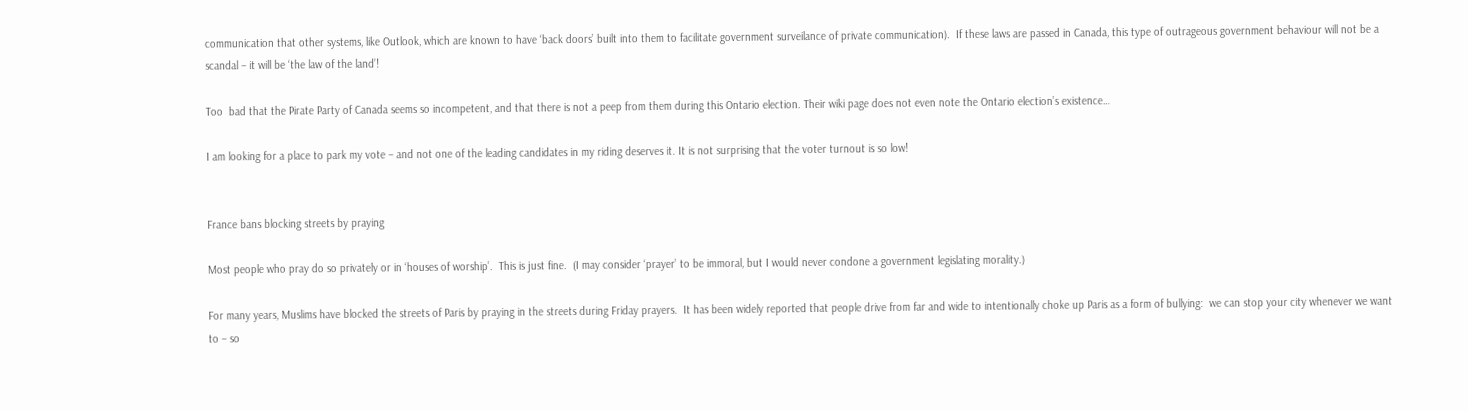communication that other systems, like Outlook, which are known to have ‘back doors’ built into them to facilitate government surveilance of private communication).  If these laws are passed in Canada, this type of outrageous government behaviour will not be a scandal – it will be ‘the law of the land’!

Too  bad that the Pirate Party of Canada seems so incompetent, and that there is not a peep from them during this Ontario election. Their wiki page does not even note the Ontario election’s existence…

I am looking for a place to park my vote – and not one of the leading candidates in my riding deserves it. It is not surprising that the voter turnout is so low!


France bans blocking streets by praying

Most people who pray do so privately or in ‘houses of worship’.  This is just fine.  (I may consider ‘prayer’ to be immoral, but I would never condone a government legislating morality.)

For many years, Muslims have blocked the streets of Paris by praying in the streets during Friday prayers.  It has been widely reported that people drive from far and wide to intentionally choke up Paris as a form of bullying:  we can stop your city whenever we want to – so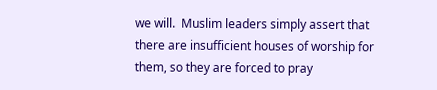we will.  Muslim leaders simply assert that there are insufficient houses of worship for them, so they are forced to pray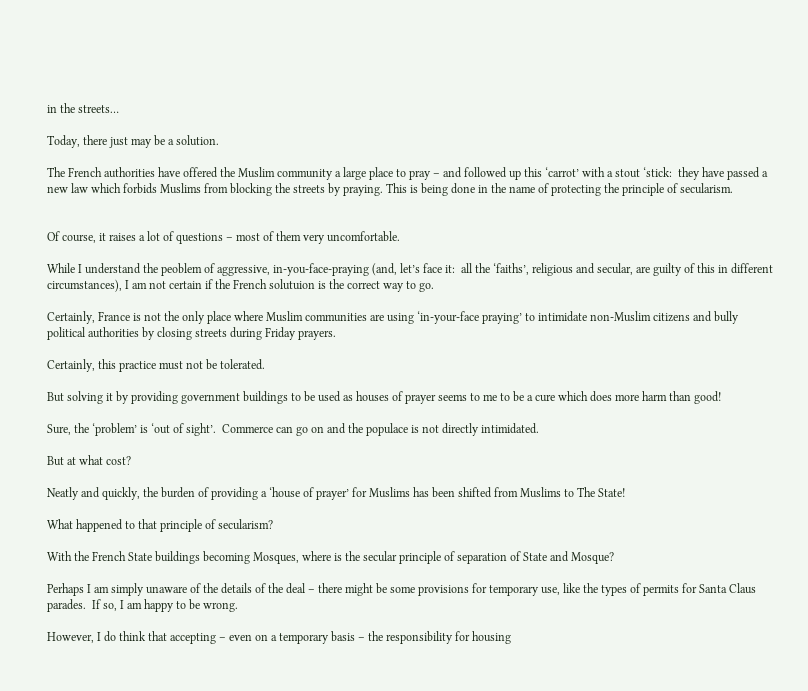in the streets…

Today, there just may be a solution.

The French authorities have offered the Muslim community a large place to pray – and followed up this ‘carrot’ with a stout ‘stick:  they have passed a new law which forbids Muslims from blocking the streets by praying. This is being done in the name of protecting the principle of secularism.


Of course, it raises a lot of questions – most of them very uncomfortable.

While I understand the peoblem of aggressive, in-you-face-praying (and, let’s face it:  all the ‘faiths’, religious and secular, are guilty of this in different circumstances), I am not certain if the French solutuion is the correct way to go.

Certainly, France is not the only place where Muslim communities are using ‘in-your-face praying’ to intimidate non-Muslim citizens and bully political authorities by closing streets during Friday prayers.

Certainly, this practice must not be tolerated.

But solving it by providing government buildings to be used as houses of prayer seems to me to be a cure which does more harm than good!

Sure, the ‘problem’ is ‘out of sight’.  Commerce can go on and the populace is not directly intimidated.

But at what cost?

Neatly and quickly, the burden of providing a ‘house of prayer’ for Muslims has been shifted from Muslims to The State!

What happened to that principle of secularism?

With the French State buildings becoming Mosques, where is the secular principle of separation of State and Mosque?

Perhaps I am simply unaware of the details of the deal – there might be some provisions for temporary use, like the types of permits for Santa Claus parades.  If so, I am happy to be wrong.

However, I do think that accepting – even on a temporary basis – the responsibility for housing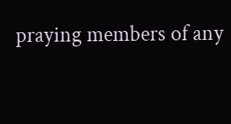praying members of any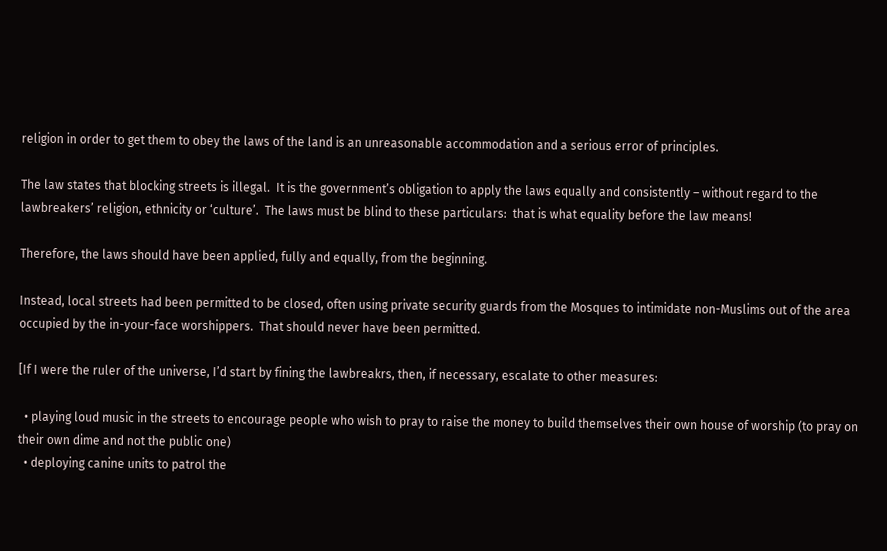religion in order to get them to obey the laws of the land is an unreasonable accommodation and a serious error of principles.

The law states that blocking streets is illegal.  It is the government’s obligation to apply the laws equally and consistently – without regard to the lawbreakers’ religion, ethnicity or ‘culture’.  The laws must be blind to these particulars:  that is what equality before the law means!

Therefore, the laws should have been applied, fully and equally, from the beginning.

Instead, local streets had been permitted to be closed, often using private security guards from the Mosques to intimidate non-Muslims out of the area occupied by the in-your-face worshippers.  That should never have been permitted.

[If I were the ruler of the universe, I’d start by fining the lawbreakrs, then, if necessary, escalate to other measures:

  • playing loud music in the streets to encourage people who wish to pray to raise the money to build themselves their own house of worship (to pray on their own dime and not the public one)
  • deploying canine units to patrol the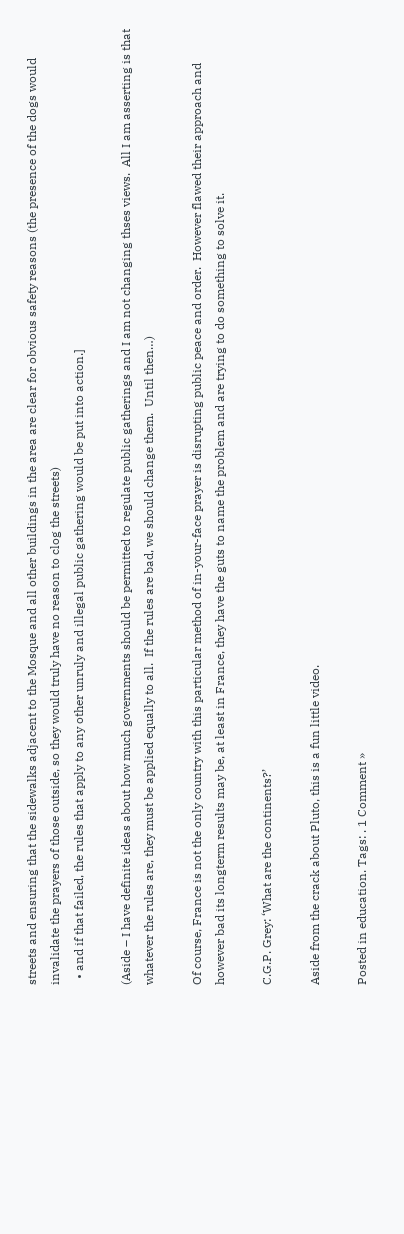streets and ensuring that the sidewalks adjacent to the Mosque and all other buildings in the area are clear for obvious safety reasons (the presence of the dogs would invalidate the prayers of those outside, so they would truly have no reason to clog the streets)
  • and if that failed, the rules that apply to any other unruly and illegal public gathering would be put into action.]

(Aside – I have definite ideas about how much governments should be permitted to regulate public gatherings and I am not changing thses views.  All I am asserting is that whatever the rules are, they must be applied equally to all.  If the rules are bad, we should change them.  Until then…)

Of course, France is not the only country with this particular method of in-your-face prayer is disrupting public peace and order.  However flawed their approach and however bad its longterm results may be, at least in France, they have the guts to name the problem and are trying to do something to solve it.

C.G.P. Grey: ‘What are the continents?’

Aside from the crack about Pluto, this is a fun little video.

Posted in education. Tags: . 1 Comment »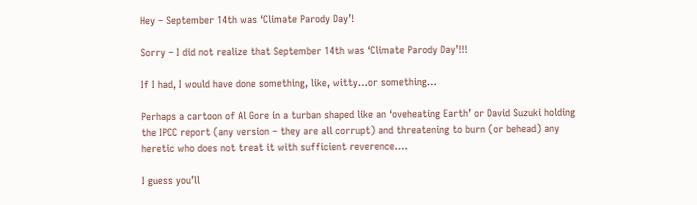Hey – September 14th was ‘Climate Parody Day’!

Sorry – I did not realize that September 14th was ‘Climate Parody Day’!!!

If I had, I would have done something, like, witty…or something…

Perhaps a cartoon of Al Gore in a turban shaped like an ‘oveheating Earth’ or David Suzuki holding the IPCC report (any version – they are all corrupt) and threatening to burn (or behead) any heretic who does not treat it with sufficient reverence….

I guess you’ll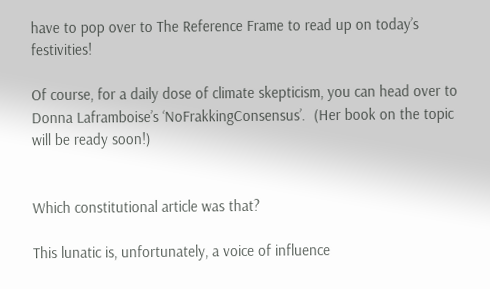have to pop over to The Reference Frame to read up on today’s festivities!

Of course, for a daily dose of climate skepticism, you can head over to Donna Laframboise’s ‘NoFrakkingConsensus’.  (Her book on the topic will be ready soon!)


Which constitutional article was that?

This lunatic is, unfortunately, a voice of influence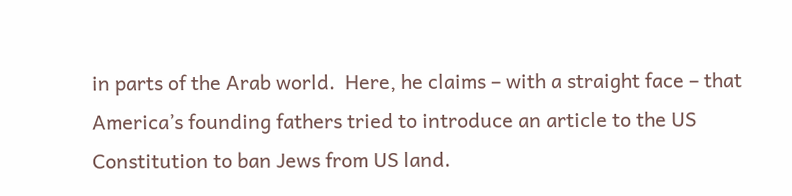in parts of the Arab world.  Here, he claims – with a straight face – that America’s founding fathers tried to introduce an article to the US Constitution to ban Jews from US land.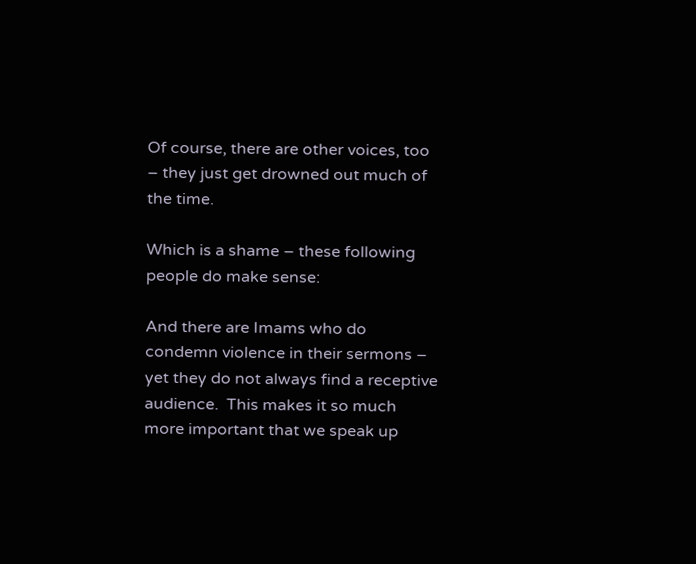Of course, there are other voices, too – they just get drowned out much of the time.

Which is a shame – these following people do make sense:

And there are Imams who do condemn violence in their sermons – yet they do not always find a receptive audience.  This makes it so much more important that we speak up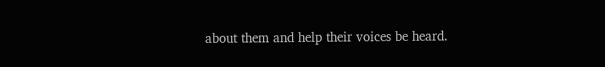about them and help their voices be heard.